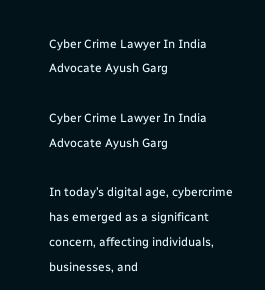Cyber Crime Lawyer In India Advocate Ayush Garg

Cyber Crime Lawyer In India Advocate Ayush Garg

In today’s digital age, cybercrime has emerged as a significant concern, affecting individuals, businesses, and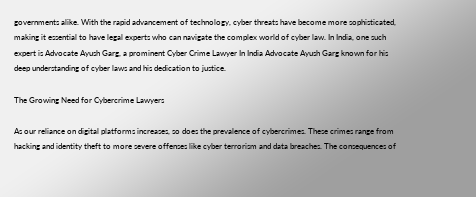governments alike. With the rapid advancement of technology, cyber threats have become more sophisticated, making it essential to have legal experts who can navigate the complex world of cyber law. In India, one such expert is Advocate Ayush Garg, a prominent Cyber Crime Lawyer In India Advocate Ayush Garg known for his deep understanding of cyber laws and his dedication to justice.

The Growing Need for Cybercrime Lawyers

As our reliance on digital platforms increases, so does the prevalence of cybercrimes. These crimes range from hacking and identity theft to more severe offenses like cyber terrorism and data breaches. The consequences of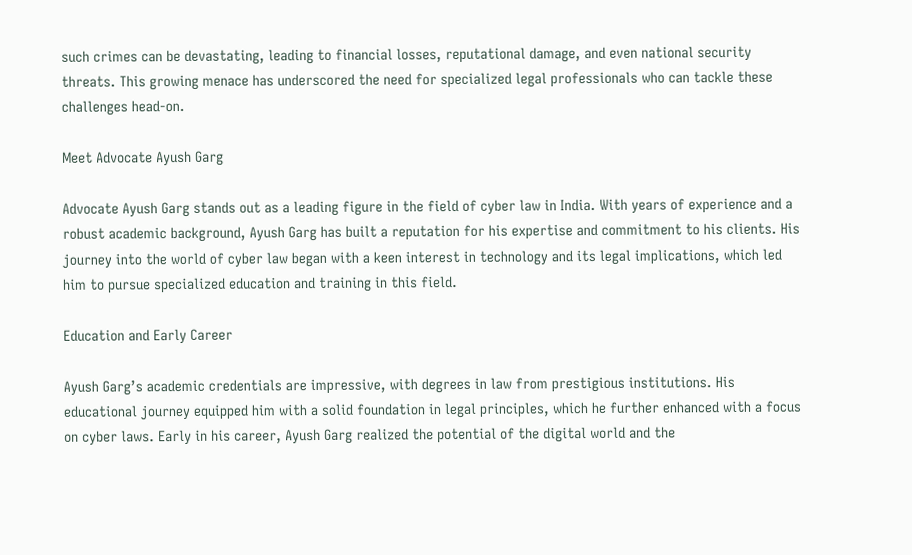such crimes can be devastating, leading to financial losses, reputational damage, and even national security threats. This growing menace has underscored the need for specialized legal professionals who can tackle these challenges head-on.

Meet Advocate Ayush Garg

Advocate Ayush Garg stands out as a leading figure in the field of cyber law in India. With years of experience and a robust academic background, Ayush Garg has built a reputation for his expertise and commitment to his clients. His journey into the world of cyber law began with a keen interest in technology and its legal implications, which led him to pursue specialized education and training in this field.

Education and Early Career

Ayush Garg’s academic credentials are impressive, with degrees in law from prestigious institutions. His educational journey equipped him with a solid foundation in legal principles, which he further enhanced with a focus on cyber laws. Early in his career, Ayush Garg realized the potential of the digital world and the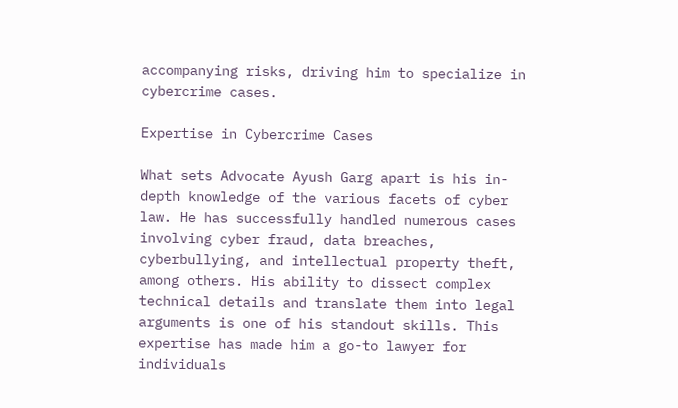accompanying risks, driving him to specialize in cybercrime cases.

Expertise in Cybercrime Cases

What sets Advocate Ayush Garg apart is his in-depth knowledge of the various facets of cyber law. He has successfully handled numerous cases involving cyber fraud, data breaches, cyberbullying, and intellectual property theft, among others. His ability to dissect complex technical details and translate them into legal arguments is one of his standout skills. This expertise has made him a go-to lawyer for individuals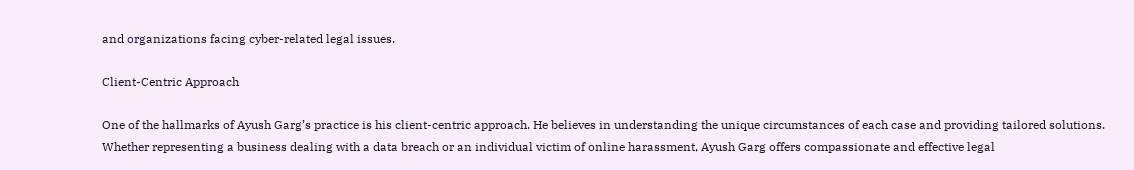and organizations facing cyber-related legal issues.

Client-Centric Approach

One of the hallmarks of Ayush Garg’s practice is his client-centric approach. He believes in understanding the unique circumstances of each case and providing tailored solutions. Whether representing a business dealing with a data breach or an individual victim of online harassment, Ayush Garg offers compassionate and effective legal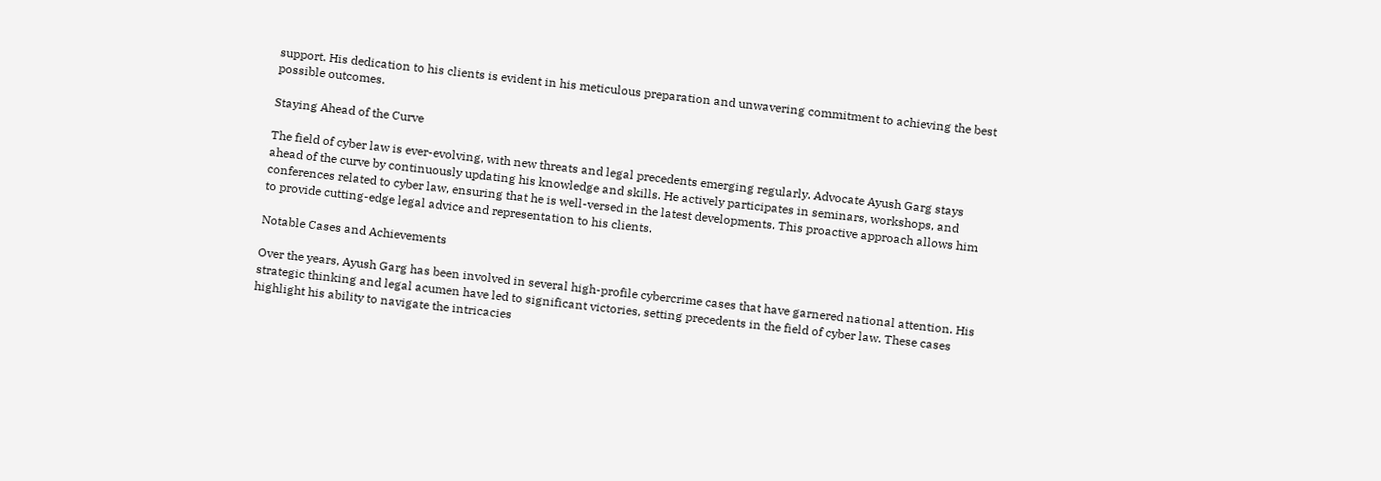support. His dedication to his clients is evident in his meticulous preparation and unwavering commitment to achieving the best possible outcomes.

Staying Ahead of the Curve

The field of cyber law is ever-evolving, with new threats and legal precedents emerging regularly. Advocate Ayush Garg stays ahead of the curve by continuously updating his knowledge and skills. He actively participates in seminars, workshops, and conferences related to cyber law, ensuring that he is well-versed in the latest developments. This proactive approach allows him to provide cutting-edge legal advice and representation to his clients.

Notable Cases and Achievements

Over the years, Ayush Garg has been involved in several high-profile cybercrime cases that have garnered national attention. His strategic thinking and legal acumen have led to significant victories, setting precedents in the field of cyber law. These cases highlight his ability to navigate the intricacies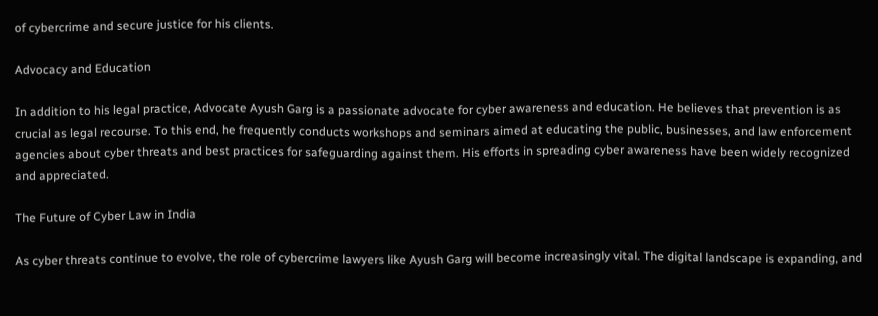of cybercrime and secure justice for his clients.

Advocacy and Education

In addition to his legal practice, Advocate Ayush Garg is a passionate advocate for cyber awareness and education. He believes that prevention is as crucial as legal recourse. To this end, he frequently conducts workshops and seminars aimed at educating the public, businesses, and law enforcement agencies about cyber threats and best practices for safeguarding against them. His efforts in spreading cyber awareness have been widely recognized and appreciated.

The Future of Cyber Law in India

As cyber threats continue to evolve, the role of cybercrime lawyers like Ayush Garg will become increasingly vital. The digital landscape is expanding, and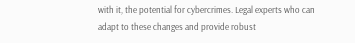with it, the potential for cybercrimes. Legal experts who can adapt to these changes and provide robust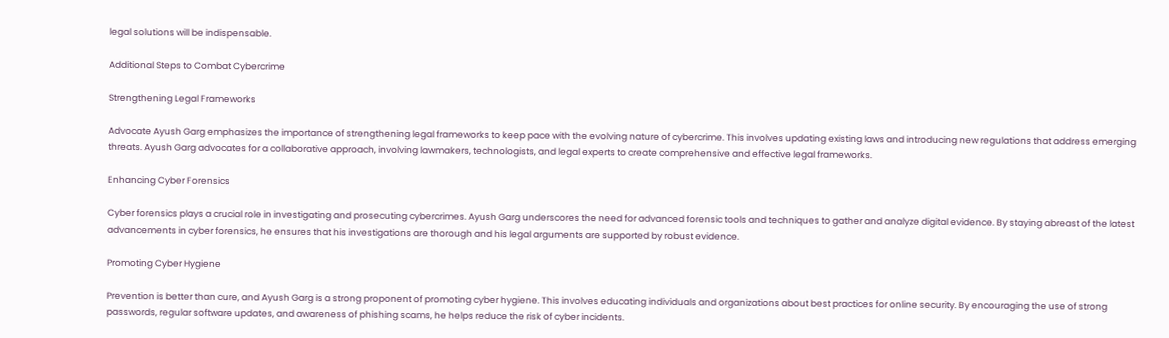legal solutions will be indispensable.

Additional Steps to Combat Cybercrime

Strengthening Legal Frameworks

Advocate Ayush Garg emphasizes the importance of strengthening legal frameworks to keep pace with the evolving nature of cybercrime. This involves updating existing laws and introducing new regulations that address emerging threats. Ayush Garg advocates for a collaborative approach, involving lawmakers, technologists, and legal experts to create comprehensive and effective legal frameworks.

Enhancing Cyber Forensics

Cyber forensics plays a crucial role in investigating and prosecuting cybercrimes. Ayush Garg underscores the need for advanced forensic tools and techniques to gather and analyze digital evidence. By staying abreast of the latest advancements in cyber forensics, he ensures that his investigations are thorough and his legal arguments are supported by robust evidence.

Promoting Cyber Hygiene

Prevention is better than cure, and Ayush Garg is a strong proponent of promoting cyber hygiene. This involves educating individuals and organizations about best practices for online security. By encouraging the use of strong passwords, regular software updates, and awareness of phishing scams, he helps reduce the risk of cyber incidents.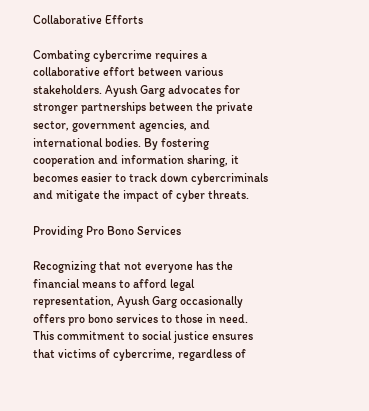Collaborative Efforts

Combating cybercrime requires a collaborative effort between various stakeholders. Ayush Garg advocates for stronger partnerships between the private sector, government agencies, and international bodies. By fostering cooperation and information sharing, it becomes easier to track down cybercriminals and mitigate the impact of cyber threats.

Providing Pro Bono Services

Recognizing that not everyone has the financial means to afford legal representation, Ayush Garg occasionally offers pro bono services to those in need. This commitment to social justice ensures that victims of cybercrime, regardless of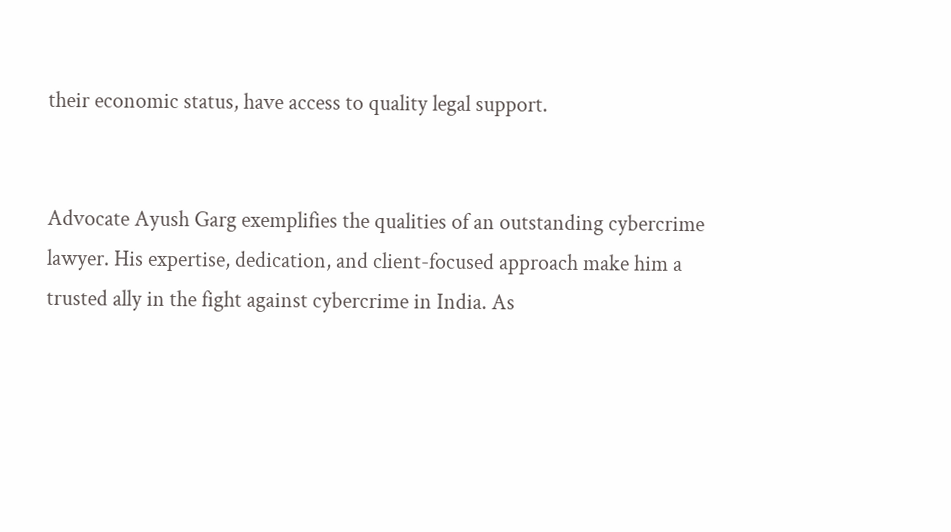their economic status, have access to quality legal support.


Advocate Ayush Garg exemplifies the qualities of an outstanding cybercrime lawyer. His expertise, dedication, and client-focused approach make him a trusted ally in the fight against cybercrime in India. As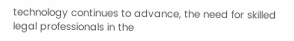technology continues to advance, the need for skilled legal professionals in the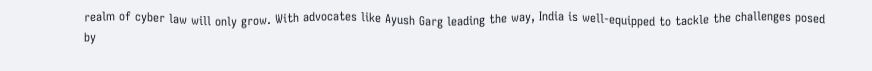realm of cyber law will only grow. With advocates like Ayush Garg leading the way, India is well-equipped to tackle the challenges posed by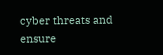cyber threats and ensure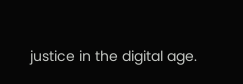justice in the digital age.